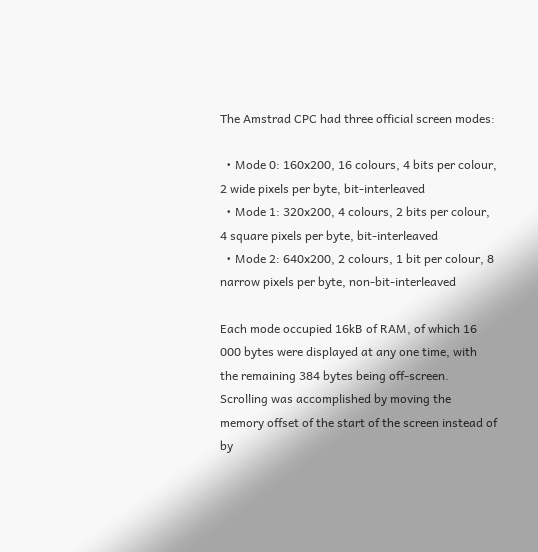The Amstrad CPC had three official screen modes:

  • Mode 0: 160x200, 16 colours, 4 bits per colour, 2 wide pixels per byte, bit-interleaved
  • Mode 1: 320x200, 4 colours, 2 bits per colour, 4 square pixels per byte, bit-interleaved
  • Mode 2: 640x200, 2 colours, 1 bit per colour, 8 narrow pixels per byte, non-bit-interleaved

Each mode occupied 16kB of RAM, of which 16 000 bytes were displayed at any one time, with the remaining 384 bytes being off-screen. Scrolling was accomplished by moving the memory offset of the start of the screen instead of by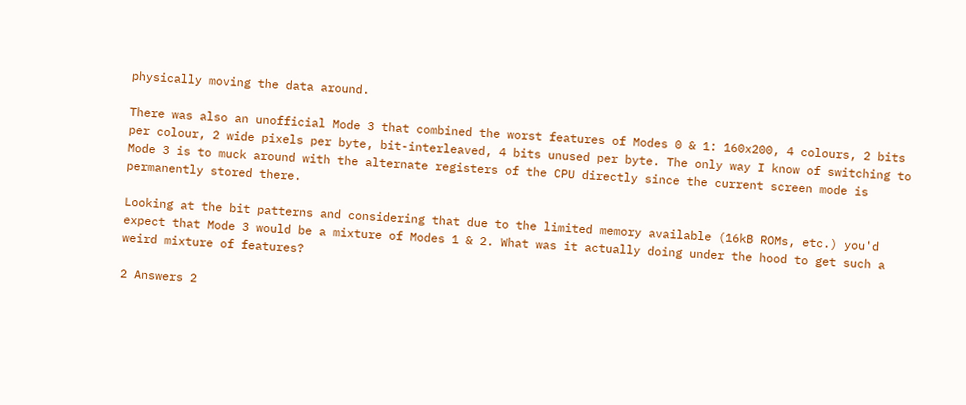physically moving the data around.

There was also an unofficial Mode 3 that combined the worst features of Modes 0 & 1: 160x200, 4 colours, 2 bits per colour, 2 wide pixels per byte, bit-interleaved, 4 bits unused per byte. The only way I know of switching to Mode 3 is to muck around with the alternate registers of the CPU directly since the current screen mode is permanently stored there.

Looking at the bit patterns and considering that due to the limited memory available (16kB ROMs, etc.) you'd expect that Mode 3 would be a mixture of Modes 1 & 2. What was it actually doing under the hood to get such a weird mixture of features?

2 Answers 2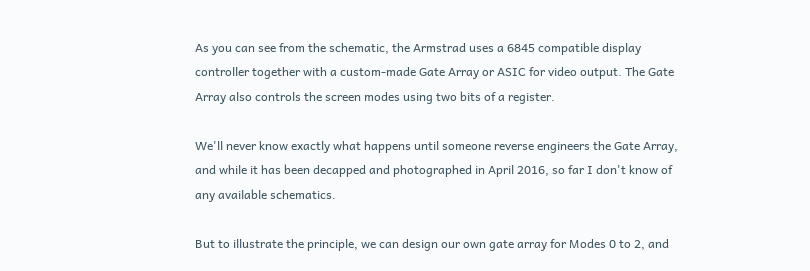As you can see from the schematic, the Armstrad uses a 6845 compatible display controller together with a custom-made Gate Array or ASIC for video output. The Gate Array also controls the screen modes using two bits of a register.

We'll never know exactly what happens until someone reverse engineers the Gate Array, and while it has been decapped and photographed in April 2016, so far I don't know of any available schematics.

But to illustrate the principle, we can design our own gate array for Modes 0 to 2, and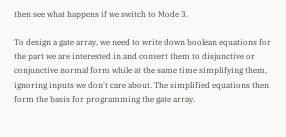then see what happens if we switch to Mode 3.

To design a gate array, we need to write down boolean equations for the part we are interested in and convert them to disjunctive or conjunctive normal form while at the same time simplifying them, ignoring inputs we don't care about. The simplified equations then form the basis for programming the gate array.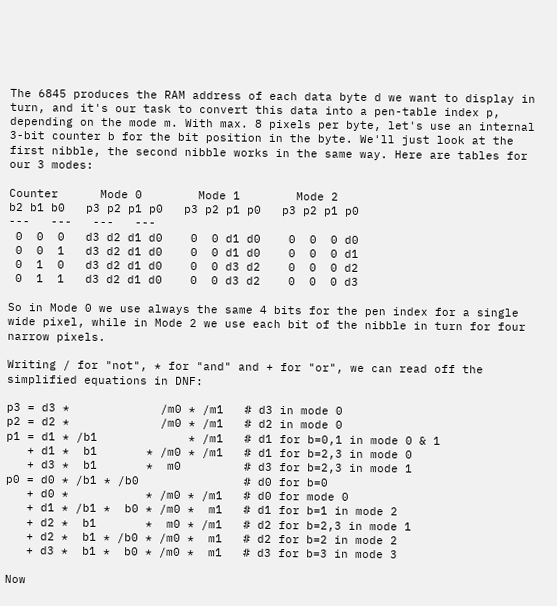The 6845 produces the RAM address of each data byte d we want to display in turn, and it's our task to convert this data into a pen-table index p, depending on the mode m. With max. 8 pixels per byte, let's use an internal 3-bit counter b for the bit position in the byte. We'll just look at the first nibble, the second nibble works in the same way. Here are tables for our 3 modes:

Counter      Mode 0        Mode 1        Mode 2
b2 b1 b0   p3 p2 p1 p0   p3 p2 p1 p0   p3 p2 p1 p0
---   ---   ---   ---
 0  0  0   d3 d2 d1 d0    0  0 d1 d0    0  0  0 d0
 0  0  1   d3 d2 d1 d0    0  0 d1 d0    0  0  0 d1
 0  1  0   d3 d2 d1 d0    0  0 d3 d2    0  0  0 d2
 0  1  1   d3 d2 d1 d0    0  0 d3 d2    0  0  0 d3

So in Mode 0 we use always the same 4 bits for the pen index for a single wide pixel, while in Mode 2 we use each bit of the nibble in turn for four narrow pixels.

Writing / for "not", * for "and" and + for "or", we can read off the simplified equations in DNF:

p3 = d3 *             /m0 * /m1   # d3 in mode 0
p2 = d2 *             /m0 * /m1   # d2 in mode 0
p1 = d1 * /b1             * /m1   # d1 for b=0,1 in mode 0 & 1
   + d1 *  b1       * /m0 * /m1   # d1 for b=2,3 in mode 0
   + d3 *  b1       *  m0         # d3 for b=2,3 in mode 1
p0 = d0 * /b1 * /b0               # d0 for b=0
   + d0 *           * /m0 * /m1   # d0 for mode 0
   + d1 * /b1 *  b0 * /m0 *  m1   # d1 for b=1 in mode 2
   + d2 *  b1       *  m0 * /m1   # d2 for b=2,3 in mode 1
   + d2 *  b1 * /b0 * /m0 *  m1   # d2 for b=2 in mode 2
   + d3 *  b1 *  b0 * /m0 *  m1   # d3 for b=3 in mode 3

Now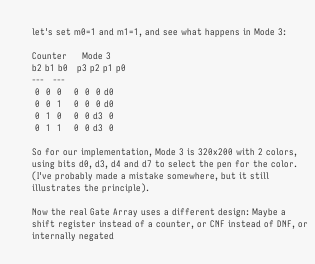let's set m0=1 and m1=1, and see what happens in Mode 3:

Counter     Mode 3
b2 b1 b0   p3 p2 p1 p0
---   ---
 0  0  0    0  0  0 d0
 0  0  1    0  0  0 d0
 0  1  0    0  0 d3  0
 0  1  1    0  0 d3  0

So for our implementation, Mode 3 is 320x200 with 2 colors, using bits d0, d3, d4 and d7 to select the pen for the color. (I've probably made a mistake somewhere, but it still illustrates the principle).

Now the real Gate Array uses a different design: Maybe a shift register instead of a counter, or CNF instead of DNF, or internally negated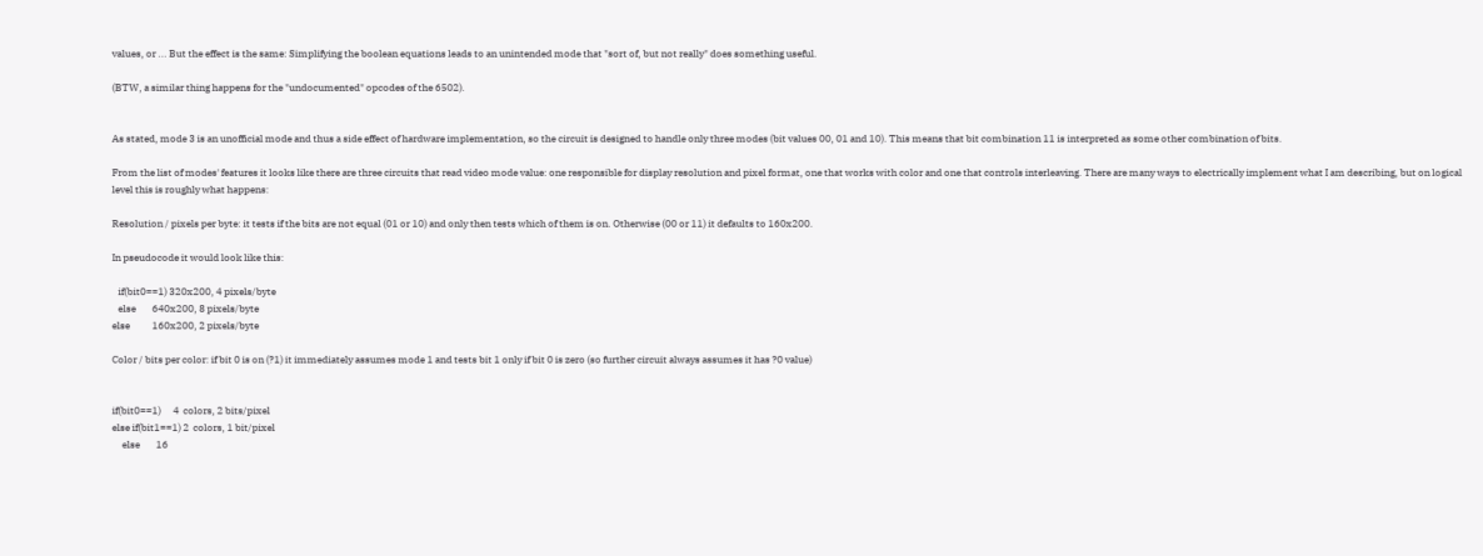values, or ... But the effect is the same: Simplifying the boolean equations leads to an unintended mode that "sort of, but not really" does something useful.

(BTW, a similar thing happens for the "undocumented" opcodes of the 6502).


As stated, mode 3 is an unofficial mode and thus a side effect of hardware implementation, so the circuit is designed to handle only three modes (bit values 00, 01 and 10). This means that bit combination 11 is interpreted as some other combination of bits.

From the list of modes' features it looks like there are three circuits that read video mode value: one responsible for display resolution and pixel format, one that works with color and one that controls interleaving. There are many ways to electrically implement what I am describing, but on logical level this is roughly what happens:

Resolution / pixels per byte: it tests if the bits are not equal (01 or 10) and only then tests which of them is on. Otherwise (00 or 11) it defaults to 160x200.

In pseudocode it would look like this:

   if(bit0==1) 320x200, 4 pixels/byte
   else        640x200, 8 pixels/byte
else           160x200, 2 pixels/byte

Color / bits per color: if bit 0 is on (?1) it immediately assumes mode 1 and tests bit 1 only if bit 0 is zero (so further circuit always assumes it has ?0 value)


if(bit0==1)      4  colors, 2 bits/pixel
else if(bit1==1) 2  colors, 1 bit/pixel
     else        16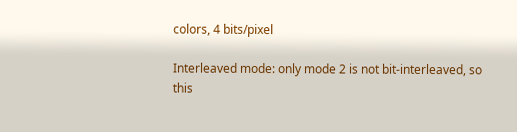colors, 4 bits/pixel

Interleaved mode: only mode 2 is not bit-interleaved, so this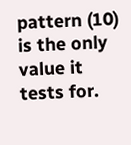pattern (10) is the only value it tests for.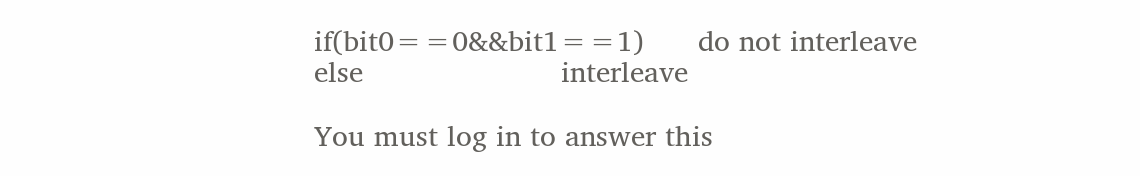if(bit0==0&&bit1==1)      do not interleave
else                      interleave

You must log in to answer this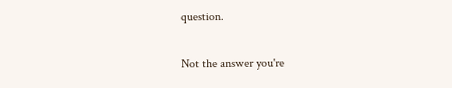question.

Not the answer you're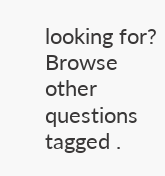looking for? Browse other questions tagged .